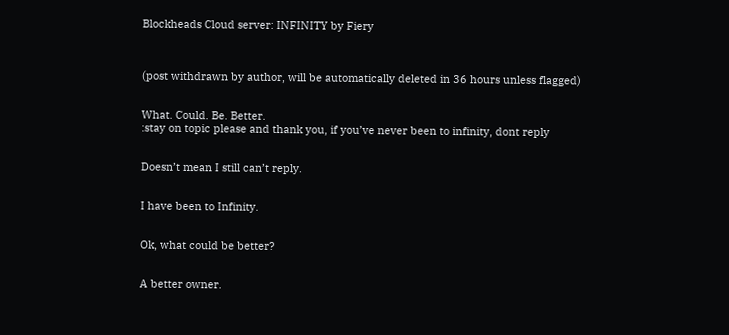Blockheads Cloud server: INFINITY by Fiery



(post withdrawn by author, will be automatically deleted in 36 hours unless flagged)


What. Could. Be. Better.
:stay on topic please and thank you, if you’ve never been to infinity, dont reply


Doesn’t mean I still can’t reply.


I have been to Infinity.


Ok, what could be better?


A better owner.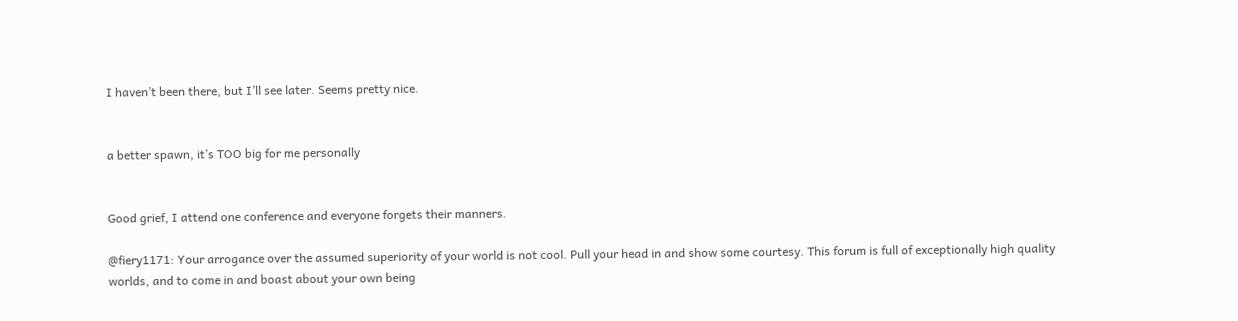I haven’t been there, but I’ll see later. Seems pretty nice.


a better spawn, it’s TOO big for me personally


Good grief, I attend one conference and everyone forgets their manners.

@fiery1171: Your arrogance over the assumed superiority of your world is not cool. Pull your head in and show some courtesy. This forum is full of exceptionally high quality worlds, and to come in and boast about your own being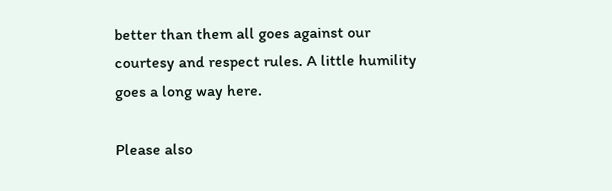better than them all goes against our courtesy and respect rules. A little humility goes a long way here.

Please also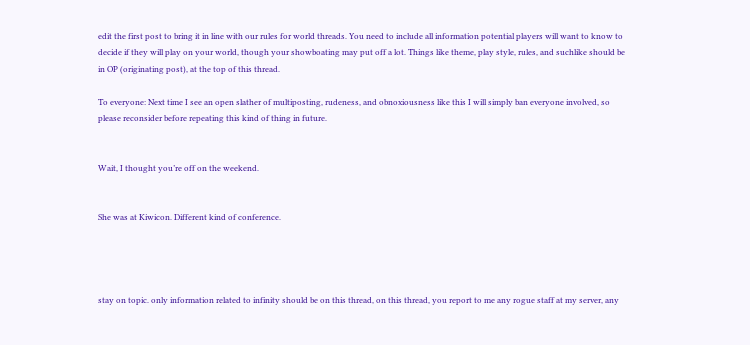edit the first post to bring it in line with our rules for world threads. You need to include all information potential players will want to know to decide if they will play on your world, though your showboating may put off a lot. Things like theme, play style, rules, and suchlike should be in OP (originating post), at the top of this thread.

To everyone: Next time I see an open slather of multiposting, rudeness, and obnoxiousness like this I will simply ban everyone involved, so please reconsider before repeating this kind of thing in future.


Wait, I thought you’re off on the weekend.


She was at Kiwicon. Different kind of conference.




stay on topic. only information related to infinity should be on this thread, on this thread, you report to me any rogue staff at my server, any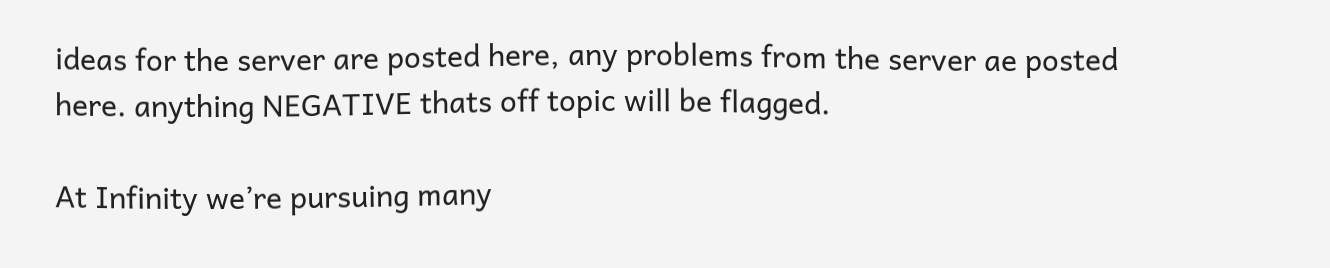ideas for the server are posted here, any problems from the server ae posted here. anything NEGATIVE thats off topic will be flagged.

At Infinity we’re pursuing many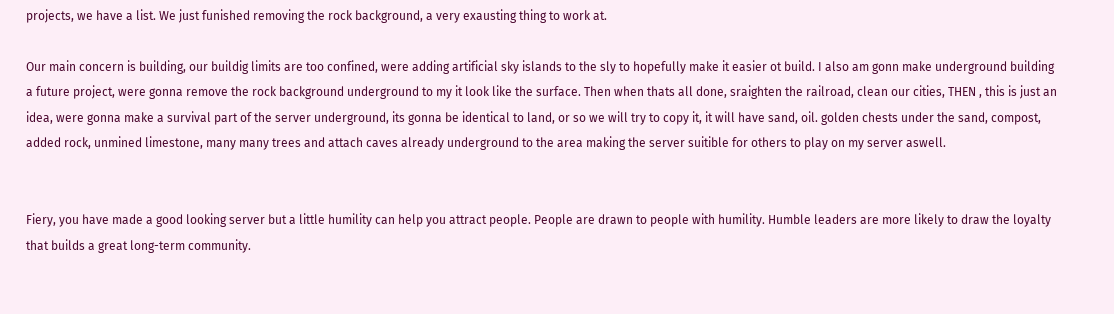projects, we have a list. We just funished removing the rock background, a very exausting thing to work at.

Our main concern is building, our buildig limits are too confined, were adding artificial sky islands to the sly to hopefully make it easier ot build. I also am gonn make underground building a future project, were gonna remove the rock background underground to my it look like the surface. Then when thats all done, sraighten the railroad, clean our cities, THEN , this is just an idea, were gonna make a survival part of the server underground, its gonna be identical to land, or so we will try to copy it, it will have sand, oil. golden chests under the sand, compost, added rock, unmined limestone, many many trees and attach caves already underground to the area making the server suitible for others to play on my server aswell.


Fiery, you have made a good looking server but a little humility can help you attract people. People are drawn to people with humility. Humble leaders are more likely to draw the loyalty that builds a great long-term community.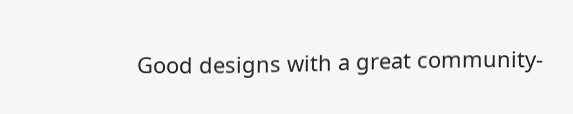Good designs with a great community-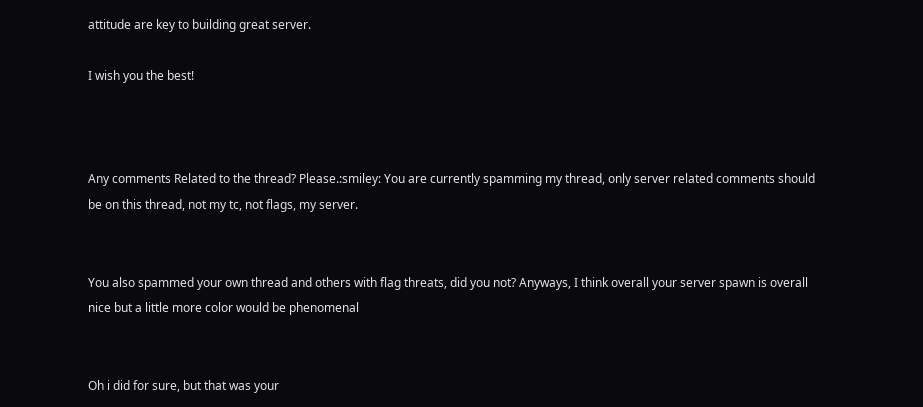attitude are key to building great server.

I wish you the best!



Any comments Related to the thread? Please.:smiley: You are currently spamming my thread, only server related comments should be on this thread, not my tc, not flags, my server.


You also spammed your own thread and others with flag threats, did you not? Anyways, I think overall your server spawn is overall nice but a little more color would be phenomenal


Oh i did for sure, but that was your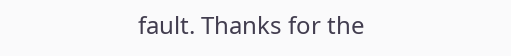fault. Thanks for the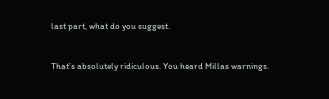last part, what do you suggest.


That’s absolutely ridiculous. You heard Millas warnings.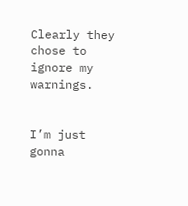Clearly they chose to ignore my warnings.


I’m just gonna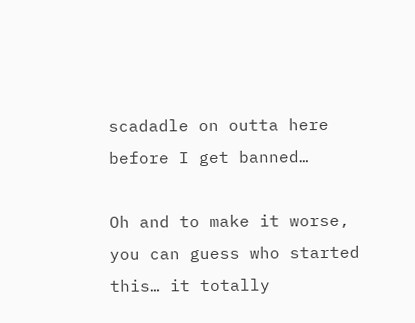scadadle on outta here before I get banned…

Oh and to make it worse, you can guess who started this… it totally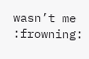wasn’t me :frowning: